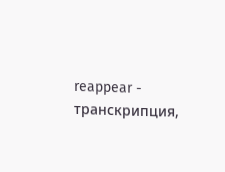reappear - транскрипция,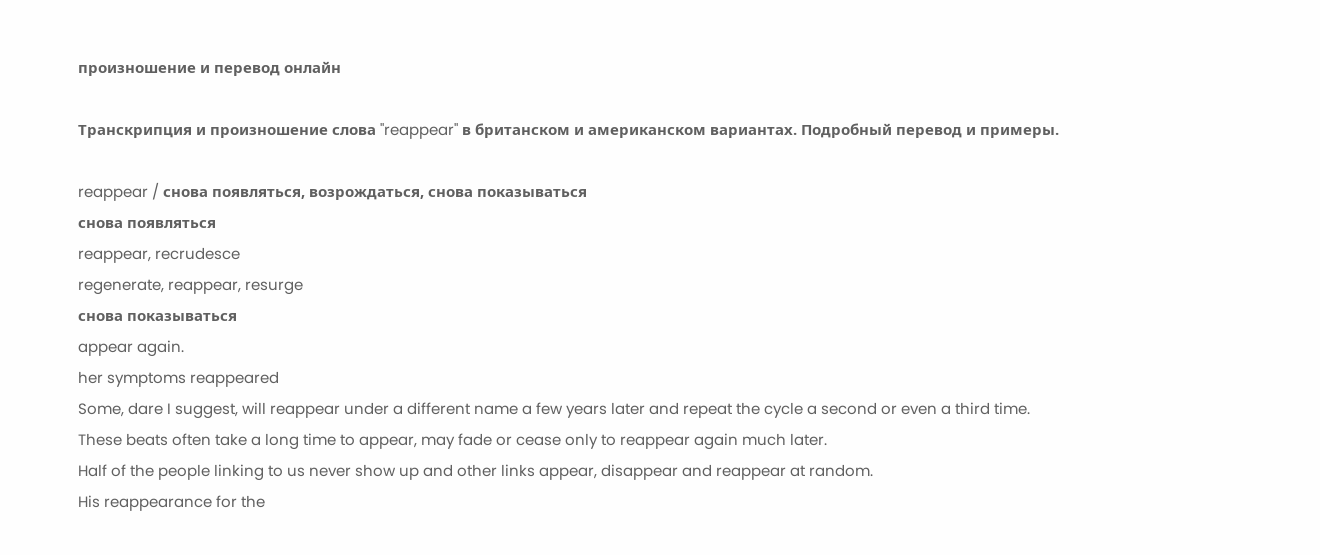произношение и перевод онлайн

Транскрипция и произношение слова "reappear" в британском и американском вариантах. Подробный перевод и примеры.

reappear / снова появляться, возрождаться, снова показываться
снова появляться
reappear, recrudesce
regenerate, reappear, resurge
снова показываться
appear again.
her symptoms reappeared
Some, dare I suggest, will reappear under a different name a few years later and repeat the cycle a second or even a third time.
These beats often take a long time to appear, may fade or cease only to reappear again much later.
Half of the people linking to us never show up and other links appear, disappear and reappear at random.
His reappearance for the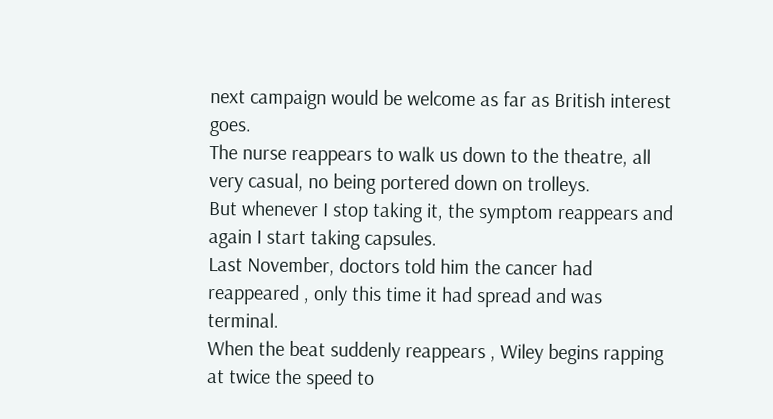next campaign would be welcome as far as British interest goes.
The nurse reappears to walk us down to the theatre, all very casual, no being portered down on trolleys.
But whenever I stop taking it, the symptom reappears and again I start taking capsules.
Last November, doctors told him the cancer had reappeared , only this time it had spread and was terminal.
When the beat suddenly reappears , Wiley begins rapping at twice the speed to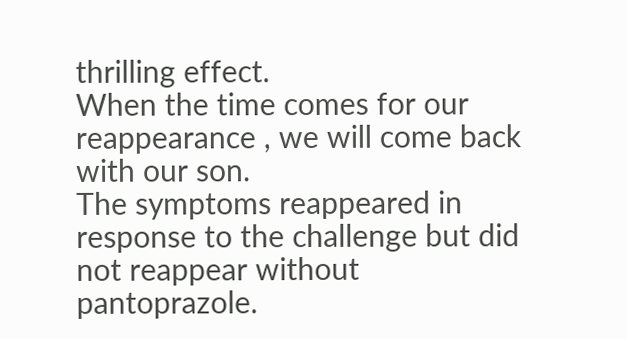thrilling effect.
When the time comes for our reappearance , we will come back with our son.
The symptoms reappeared in response to the challenge but did not reappear without pantoprazole.